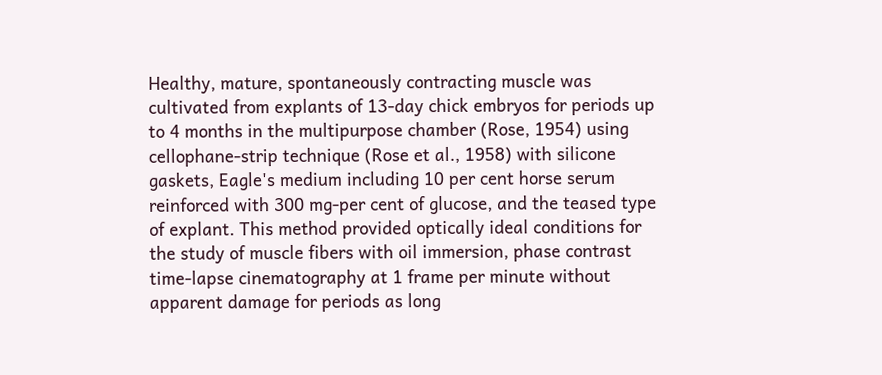Healthy, mature, spontaneously contracting muscle was cultivated from explants of 13-day chick embryos for periods up to 4 months in the multipurpose chamber (Rose, 1954) using cellophane-strip technique (Rose et al., 1958) with silicone gaskets, Eagle's medium including 10 per cent horse serum reinforced with 300 mg-per cent of glucose, and the teased type of explant. This method provided optically ideal conditions for the study of muscle fibers with oil immersion, phase contrast time-lapse cinematography at 1 frame per minute without apparent damage for periods as long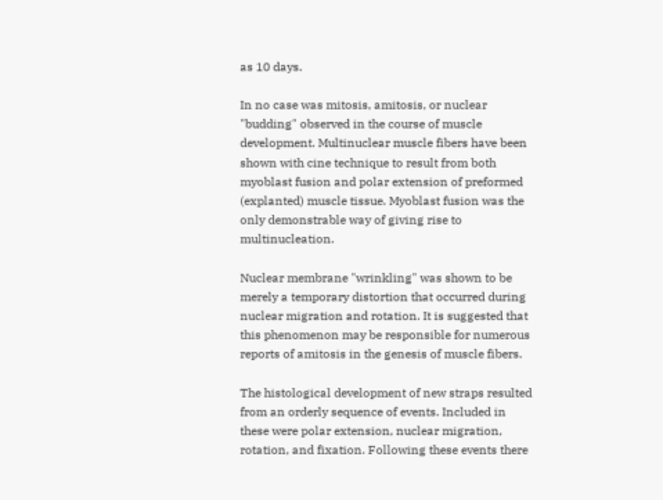as 10 days.

In no case was mitosis, amitosis, or nuclear "budding" observed in the course of muscle development. Multinuclear muscle fibers have been shown with cine technique to result from both myoblast fusion and polar extension of preformed (explanted) muscle tissue. Myoblast fusion was the only demonstrable way of giving rise to multinucleation.

Nuclear membrane "wrinkling" was shown to be merely a temporary distortion that occurred during nuclear migration and rotation. It is suggested that this phenomenon may be responsible for numerous reports of amitosis in the genesis of muscle fibers.

The histological development of new straps resulted from an orderly sequence of events. Included in these were polar extension, nuclear migration, rotation, and fixation. Following these events there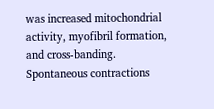was increased mitochondrial activity, myofibril formation, and cross-banding. Spontaneous contractions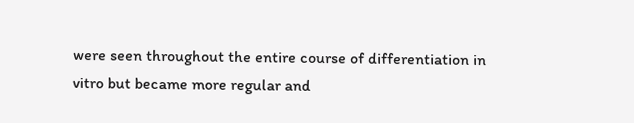were seen throughout the entire course of differentiation in vitro but became more regular and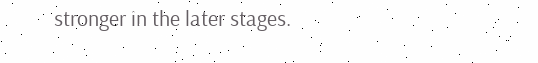stronger in the later stages.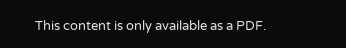This content is only available as a PDF.